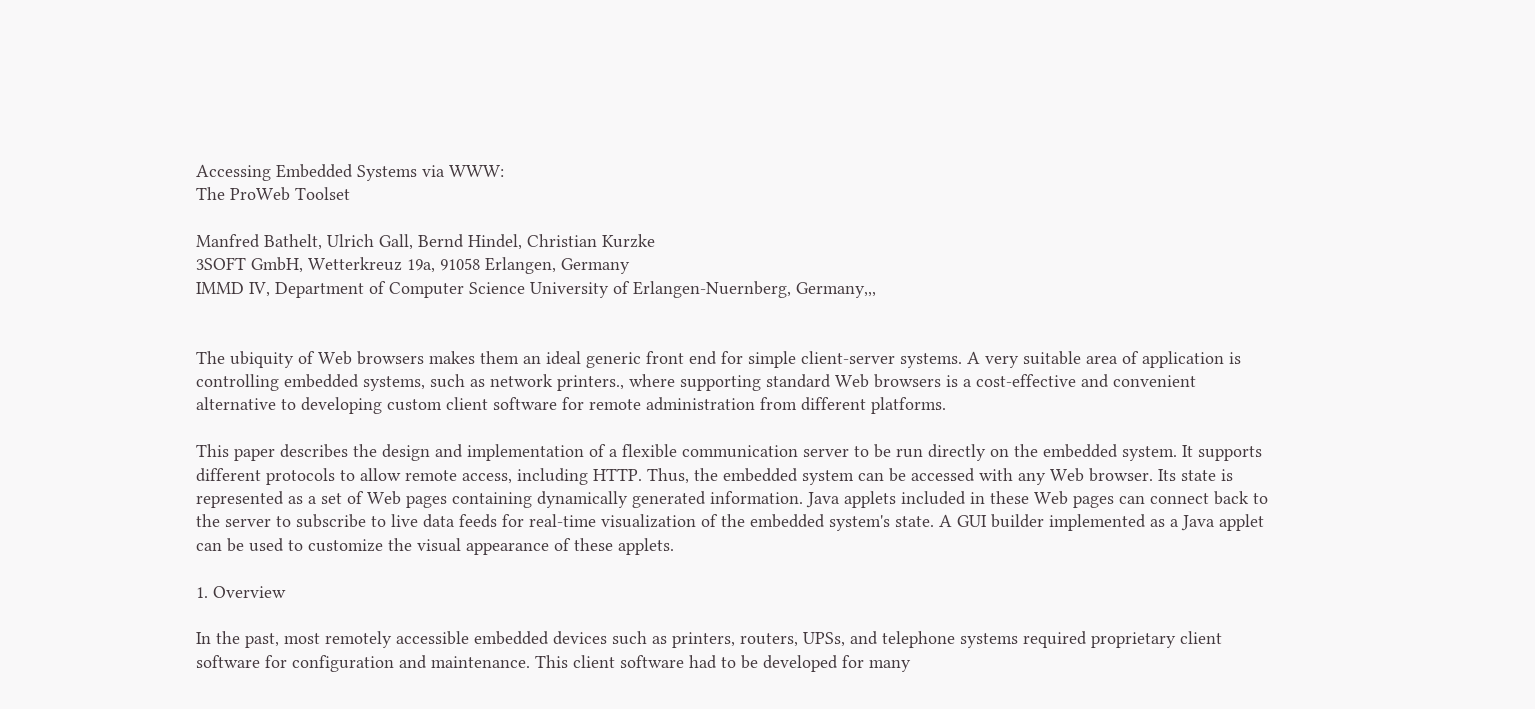Accessing Embedded Systems via WWW:
The ProWeb Toolset

Manfred Bathelt, Ulrich Gall, Bernd Hindel, Christian Kurzke
3SOFT GmbH, Wetterkreuz 19a, 91058 Erlangen, Germany
IMMD IV, Department of Computer Science University of Erlangen-Nuernberg, Germany,,,


The ubiquity of Web browsers makes them an ideal generic front end for simple client-server systems. A very suitable area of application is controlling embedded systems, such as network printers., where supporting standard Web browsers is a cost-effective and convenient alternative to developing custom client software for remote administration from different platforms.

This paper describes the design and implementation of a flexible communication server to be run directly on the embedded system. It supports different protocols to allow remote access, including HTTP. Thus, the embedded system can be accessed with any Web browser. Its state is represented as a set of Web pages containing dynamically generated information. Java applets included in these Web pages can connect back to the server to subscribe to live data feeds for real-time visualization of the embedded system's state. A GUI builder implemented as a Java applet can be used to customize the visual appearance of these applets.

1. Overview

In the past, most remotely accessible embedded devices such as printers, routers, UPSs, and telephone systems required proprietary client software for configuration and maintenance. This client software had to be developed for many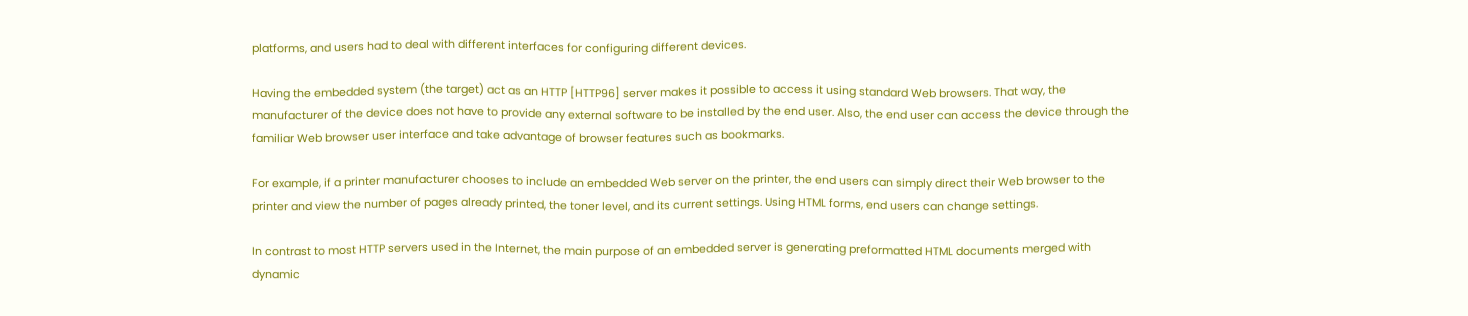platforms, and users had to deal with different interfaces for configuring different devices.

Having the embedded system (the target) act as an HTTP [HTTP96] server makes it possible to access it using standard Web browsers. That way, the manufacturer of the device does not have to provide any external software to be installed by the end user. Also, the end user can access the device through the familiar Web browser user interface and take advantage of browser features such as bookmarks.

For example, if a printer manufacturer chooses to include an embedded Web server on the printer, the end users can simply direct their Web browser to the printer and view the number of pages already printed, the toner level, and its current settings. Using HTML forms, end users can change settings.

In contrast to most HTTP servers used in the Internet, the main purpose of an embedded server is generating preformatted HTML documents merged with dynamic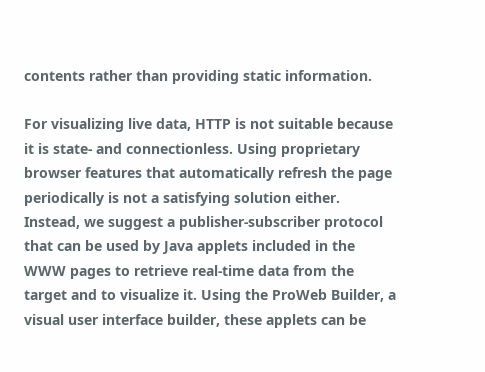contents rather than providing static information.

For visualizing live data, HTTP is not suitable because it is state- and connectionless. Using proprietary browser features that automatically refresh the page periodically is not a satisfying solution either. Instead, we suggest a publisher-subscriber protocol that can be used by Java applets included in the WWW pages to retrieve real-time data from the target and to visualize it. Using the ProWeb Builder, a visual user interface builder, these applets can be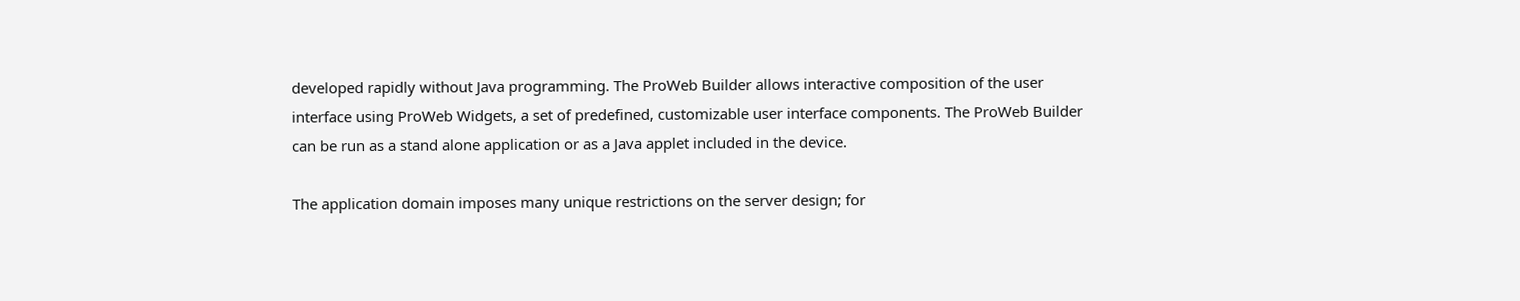developed rapidly without Java programming. The ProWeb Builder allows interactive composition of the user interface using ProWeb Widgets, a set of predefined, customizable user interface components. The ProWeb Builder can be run as a stand alone application or as a Java applet included in the device.

The application domain imposes many unique restrictions on the server design; for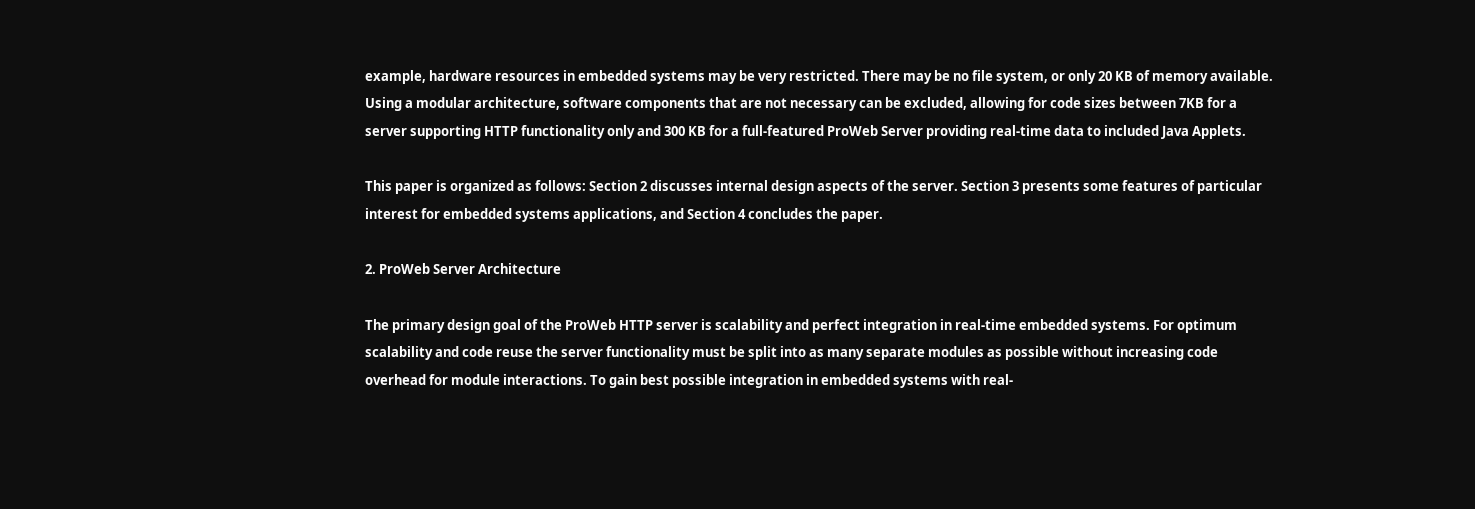example, hardware resources in embedded systems may be very restricted. There may be no file system, or only 20 KB of memory available. Using a modular architecture, software components that are not necessary can be excluded, allowing for code sizes between 7KB for a server supporting HTTP functionality only and 300 KB for a full-featured ProWeb Server providing real-time data to included Java Applets.

This paper is organized as follows: Section 2 discusses internal design aspects of the server. Section 3 presents some features of particular interest for embedded systems applications, and Section 4 concludes the paper.

2. ProWeb Server Architecture

The primary design goal of the ProWeb HTTP server is scalability and perfect integration in real-time embedded systems. For optimum scalability and code reuse the server functionality must be split into as many separate modules as possible without increasing code overhead for module interactions. To gain best possible integration in embedded systems with real-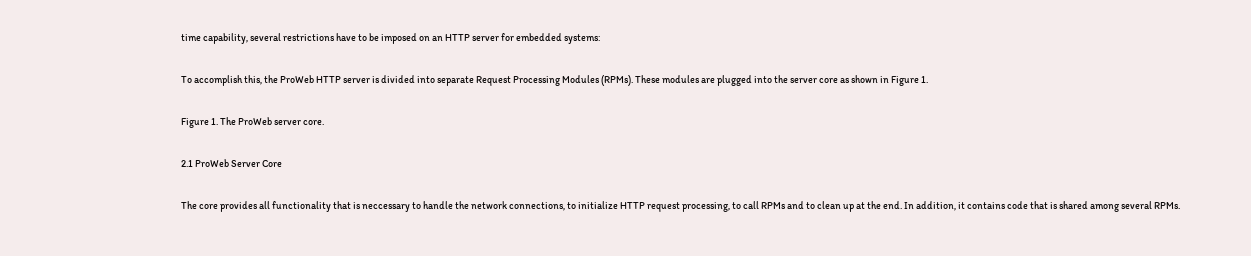time capability, several restrictions have to be imposed on an HTTP server for embedded systems:

To accomplish this, the ProWeb HTTP server is divided into separate Request Processing Modules (RPMs). These modules are plugged into the server core as shown in Figure 1.

Figure 1. The ProWeb server core.

2.1 ProWeb Server Core

The core provides all functionality that is neccessary to handle the network connections, to initialize HTTP request processing, to call RPMs and to clean up at the end. In addition, it contains code that is shared among several RPMs.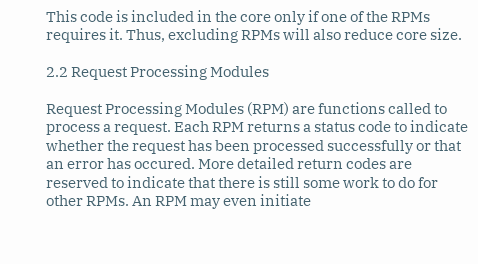This code is included in the core only if one of the RPMs requires it. Thus, excluding RPMs will also reduce core size.

2.2 Request Processing Modules

Request Processing Modules (RPM) are functions called to process a request. Each RPM returns a status code to indicate whether the request has been processed successfully or that an error has occured. More detailed return codes are reserved to indicate that there is still some work to do for other RPMs. An RPM may even initiate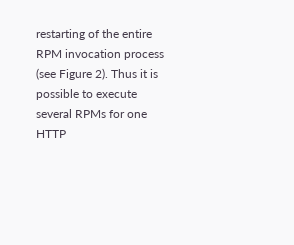restarting of the entire RPM invocation process (see Figure 2). Thus it is possible to execute several RPMs for one HTTP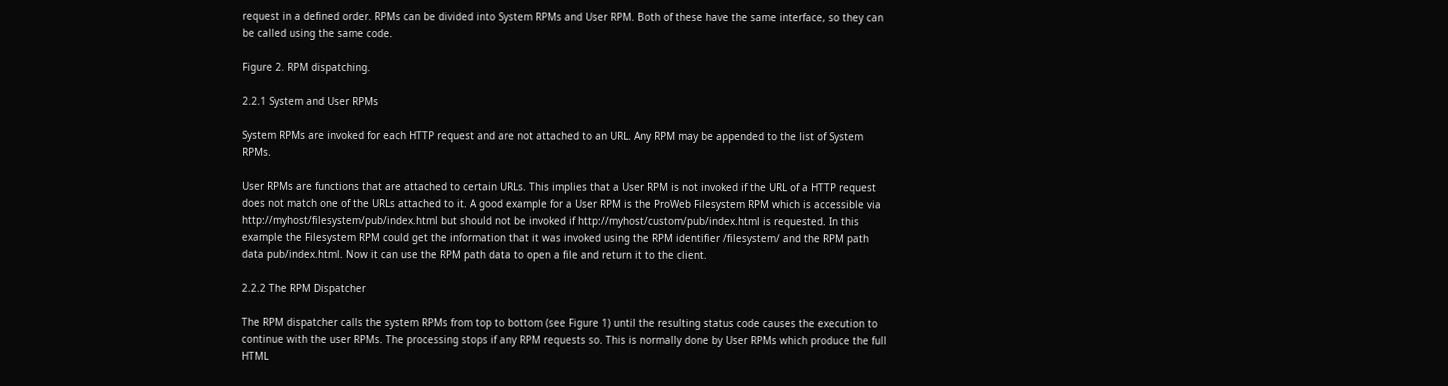request in a defined order. RPMs can be divided into System RPMs and User RPM. Both of these have the same interface, so they can be called using the same code.

Figure 2. RPM dispatching.

2.2.1 System and User RPMs

System RPMs are invoked for each HTTP request and are not attached to an URL. Any RPM may be appended to the list of System RPMs.

User RPMs are functions that are attached to certain URLs. This implies that a User RPM is not invoked if the URL of a HTTP request does not match one of the URLs attached to it. A good example for a User RPM is the ProWeb Filesystem RPM which is accessible via http://myhost/filesystem/pub/index.html but should not be invoked if http://myhost/custom/pub/index.html is requested. In this example the Filesystem RPM could get the information that it was invoked using the RPM identifier /filesystem/ and the RPM path data pub/index.html. Now it can use the RPM path data to open a file and return it to the client.

2.2.2 The RPM Dispatcher

The RPM dispatcher calls the system RPMs from top to bottom (see Figure 1) until the resulting status code causes the execution to continue with the user RPMs. The processing stops if any RPM requests so. This is normally done by User RPMs which produce the full HTML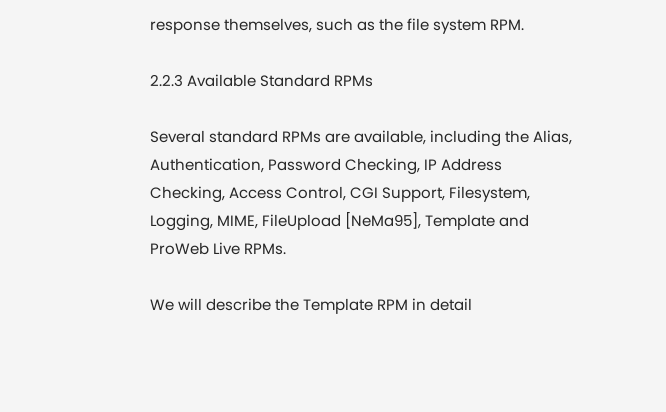response themselves, such as the file system RPM.

2.2.3 Available Standard RPMs

Several standard RPMs are available, including the Alias, Authentication, Password Checking, IP Address Checking, Access Control, CGI Support, Filesystem, Logging, MIME, FileUpload [NeMa95], Template and ProWeb Live RPMs.

We will describe the Template RPM in detail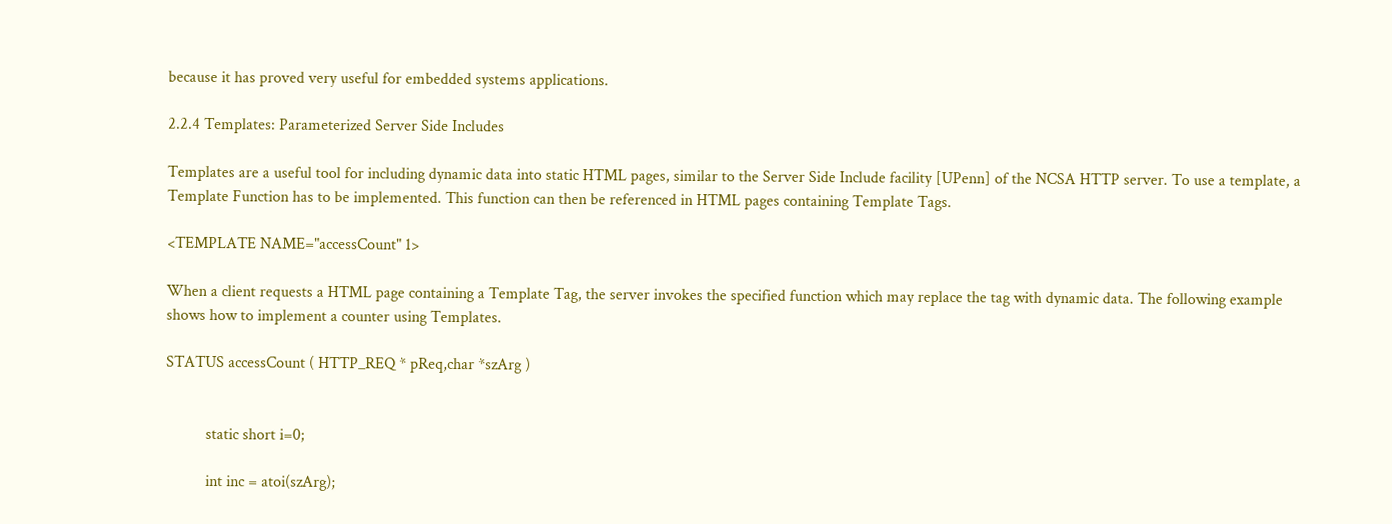because it has proved very useful for embedded systems applications.

2.2.4 Templates: Parameterized Server Side Includes

Templates are a useful tool for including dynamic data into static HTML pages, similar to the Server Side Include facility [UPenn] of the NCSA HTTP server. To use a template, a Template Function has to be implemented. This function can then be referenced in HTML pages containing Template Tags.

<TEMPLATE NAME="accessCount" 1>

When a client requests a HTML page containing a Template Tag, the server invokes the specified function which may replace the tag with dynamic data. The following example shows how to implement a counter using Templates.

STATUS accessCount ( HTTP_REQ * pReq,char *szArg )


          static short i=0;

          int inc = atoi(szArg);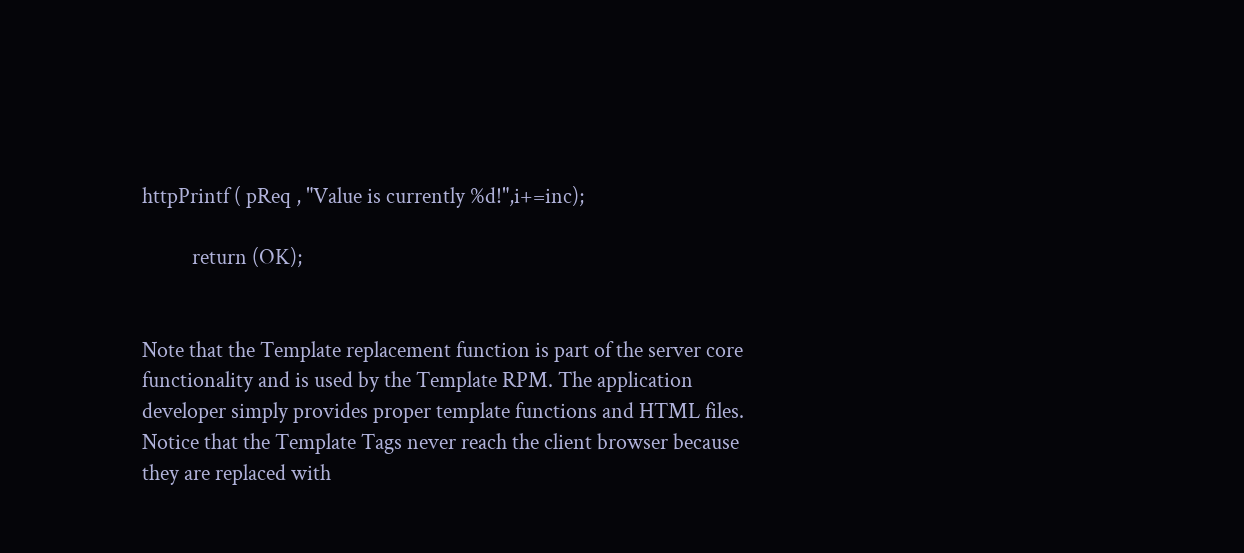httpPrintf ( pReq , "Value is currently %d!",i+=inc);

          return (OK);


Note that the Template replacement function is part of the server core functionality and is used by the Template RPM. The application developer simply provides proper template functions and HTML files. Notice that the Template Tags never reach the client browser because they are replaced with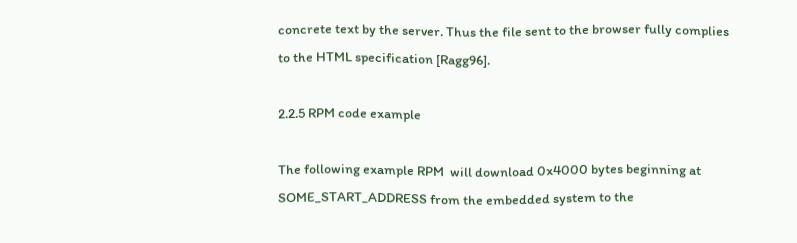concrete text by the server. Thus the file sent to the browser fully complies to the HTML specification [Ragg96].

2.2.5 RPM code example

The following example RPM  will download 0x4000 bytes beginning at SOME_START_ADDRESS from the embedded system to the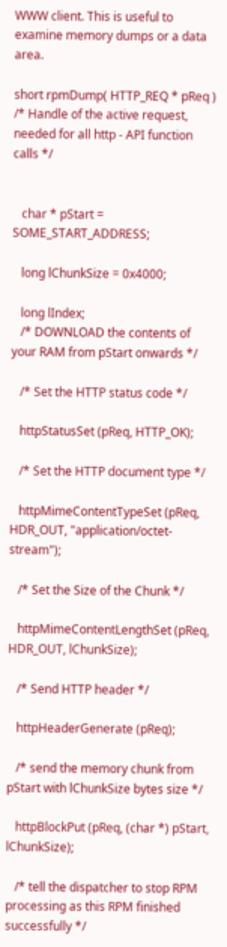WWW client. This is useful to examine memory dumps or a data area.

short rpmDump( HTTP_REQ * pReq ) /* Handle of the active request, needed for all http - API function calls */


   char * pStart = SOME_START_ADDRESS;

   long lChunkSize = 0x4000;

   long lIndex;
   /* DOWNLOAD the contents of your RAM from pStart onwards */

   /* Set the HTTP status code */

   httpStatusSet (pReq, HTTP_OK);

   /* Set the HTTP document type */

   httpMimeContentTypeSet (pReq, HDR_OUT, "application/octet-stream");

   /* Set the Size of the Chunk */

   httpMimeContentLengthSet (pReq, HDR_OUT, lChunkSize);

   /* Send HTTP header */

   httpHeaderGenerate (pReq);

   /* send the memory chunk from pStart with lChunkSize bytes size */

   httpBlockPut (pReq, (char *) pStart, lChunkSize);

   /* tell the dispatcher to stop RPM processing as this RPM finished successfully */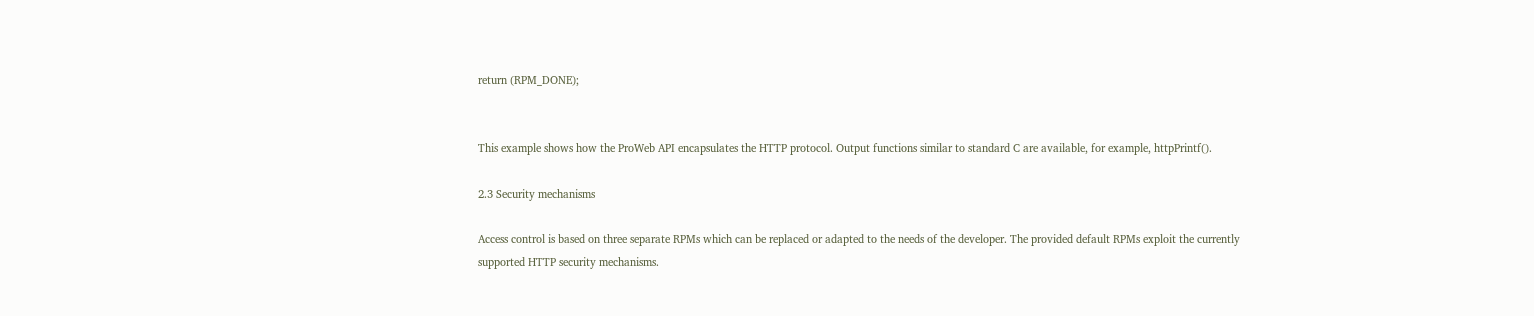return (RPM_DONE);


This example shows how the ProWeb API encapsulates the HTTP protocol. Output functions similar to standard C are available, for example, httpPrintf().

2.3 Security mechanisms

Access control is based on three separate RPMs which can be replaced or adapted to the needs of the developer. The provided default RPMs exploit the currently supported HTTP security mechanisms.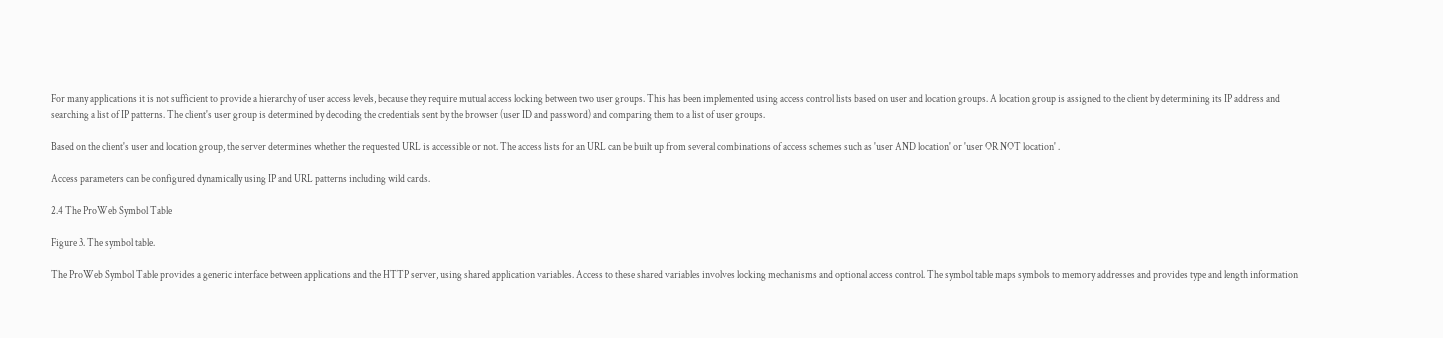For many applications it is not sufficient to provide a hierarchy of user access levels, because they require mutual access locking between two user groups. This has been implemented using access control lists based on user and location groups. A location group is assigned to the client by determining its IP address and searching a list of IP patterns. The client's user group is determined by decoding the credentials sent by the browser (user ID and password) and comparing them to a list of user groups.

Based on the client's user and location group, the server determines whether the requested URL is accessible or not. The access lists for an URL can be built up from several combinations of access schemes such as 'user AND location' or 'user OR NOT location' .

Access parameters can be configured dynamically using IP and URL patterns including wild cards.

2.4 The ProWeb Symbol Table

Figure 3. The symbol table.

The ProWeb Symbol Table provides a generic interface between applications and the HTTP server, using shared application variables. Access to these shared variables involves locking mechanisms and optional access control. The symbol table maps symbols to memory addresses and provides type and length information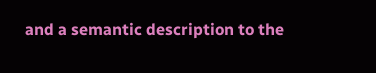and a semantic description to the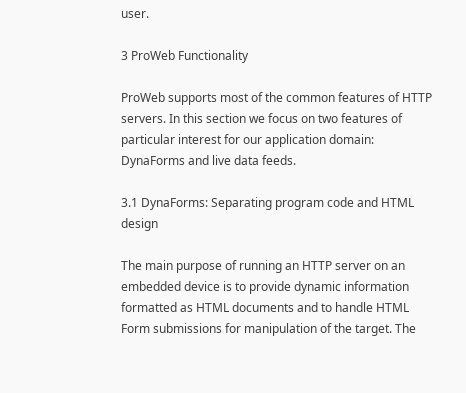user.

3 ProWeb Functionality

ProWeb supports most of the common features of HTTP servers. In this section we focus on two features of particular interest for our application domain: DynaForms and live data feeds.

3.1 DynaForms: Separating program code and HTML design

The main purpose of running an HTTP server on an embedded device is to provide dynamic information formatted as HTML documents and to handle HTML Form submissions for manipulation of the target. The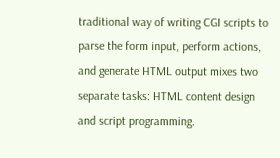traditional way of writing CGI scripts to parse the form input, perform actions, and generate HTML output mixes two separate tasks: HTML content design and script programming.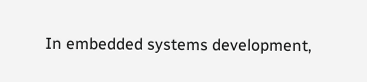In embedded systems development,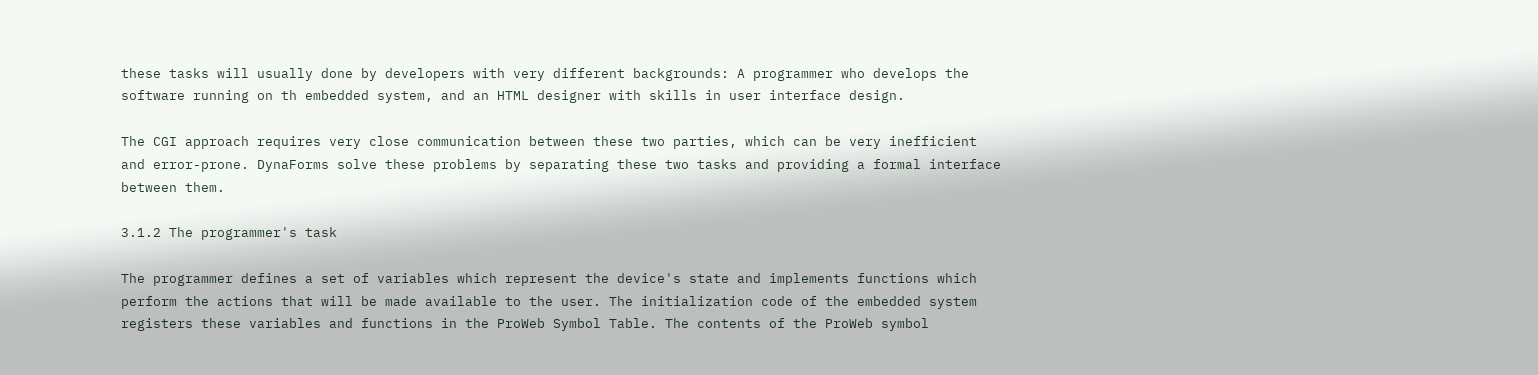these tasks will usually done by developers with very different backgrounds: A programmer who develops the software running on th embedded system, and an HTML designer with skills in user interface design.

The CGI approach requires very close communication between these two parties, which can be very inefficient and error-prone. DynaForms solve these problems by separating these two tasks and providing a formal interface between them.

3.1.2 The programmer's task

The programmer defines a set of variables which represent the device's state and implements functions which perform the actions that will be made available to the user. The initialization code of the embedded system registers these variables and functions in the ProWeb Symbol Table. The contents of the ProWeb symbol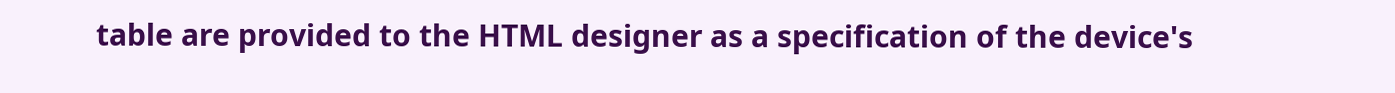table are provided to the HTML designer as a specification of the device's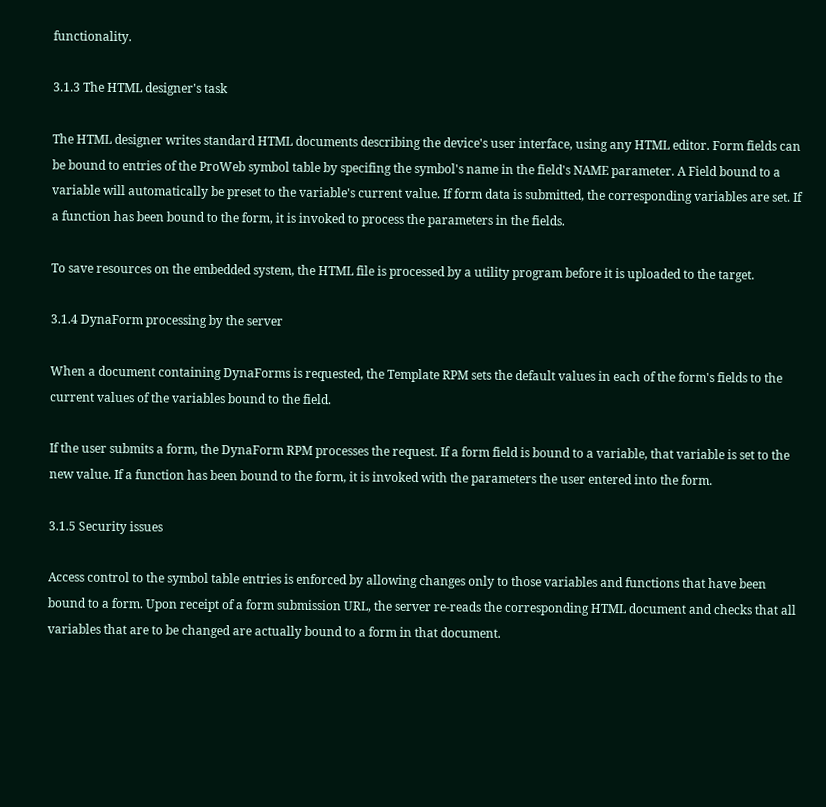functionality.

3.1.3 The HTML designer's task

The HTML designer writes standard HTML documents describing the device's user interface, using any HTML editor. Form fields can be bound to entries of the ProWeb symbol table by specifing the symbol's name in the field's NAME parameter. A Field bound to a variable will automatically be preset to the variable's current value. If form data is submitted, the corresponding variables are set. If a function has been bound to the form, it is invoked to process the parameters in the fields.

To save resources on the embedded system, the HTML file is processed by a utility program before it is uploaded to the target.

3.1.4 DynaForm processing by the server

When a document containing DynaForms is requested, the Template RPM sets the default values in each of the form's fields to the current values of the variables bound to the field.

If the user submits a form, the DynaForm RPM processes the request. If a form field is bound to a variable, that variable is set to the new value. If a function has been bound to the form, it is invoked with the parameters the user entered into the form.

3.1.5 Security issues

Access control to the symbol table entries is enforced by allowing changes only to those variables and functions that have been bound to a form. Upon receipt of a form submission URL, the server re-reads the corresponding HTML document and checks that all variables that are to be changed are actually bound to a form in that document.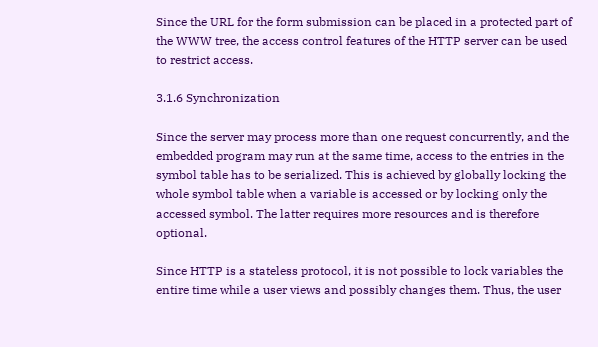Since the URL for the form submission can be placed in a protected part of the WWW tree, the access control features of the HTTP server can be used to restrict access.

3.1.6 Synchronization

Since the server may process more than one request concurrently, and the embedded program may run at the same time, access to the entries in the symbol table has to be serialized. This is achieved by globally locking the whole symbol table when a variable is accessed or by locking only the accessed symbol. The latter requires more resources and is therefore optional.

Since HTTP is a stateless protocol, it is not possible to lock variables the entire time while a user views and possibly changes them. Thus, the user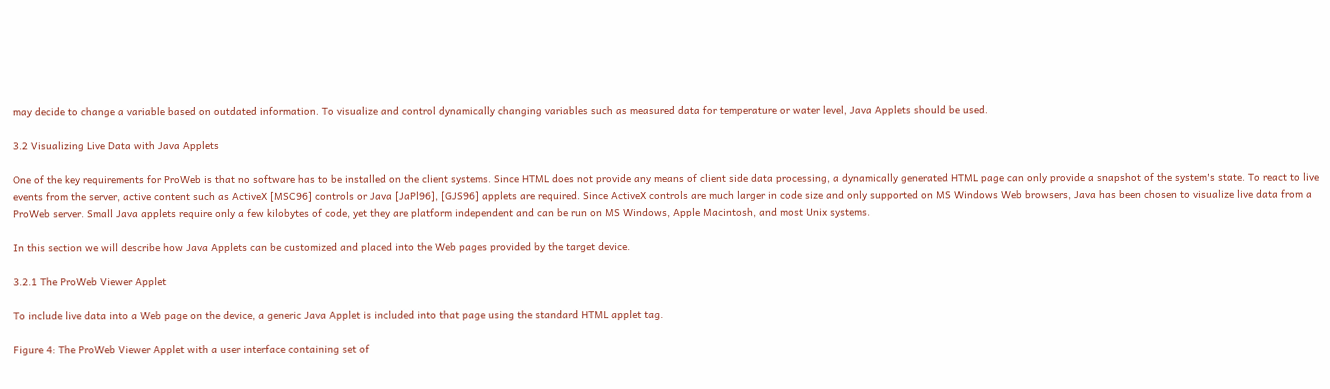may decide to change a variable based on outdated information. To visualize and control dynamically changing variables such as measured data for temperature or water level, Java Applets should be used.

3.2 Visualizing Live Data with Java Applets

One of the key requirements for ProWeb is that no software has to be installed on the client systems. Since HTML does not provide any means of client side data processing, a dynamically generated HTML page can only provide a snapshot of the system's state. To react to live events from the server, active content such as ActiveX [MSC96] controls or Java [JaPl96], [GJS96] applets are required. Since ActiveX controls are much larger in code size and only supported on MS Windows Web browsers, Java has been chosen to visualize live data from a ProWeb server. Small Java applets require only a few kilobytes of code, yet they are platform independent and can be run on MS Windows, Apple Macintosh, and most Unix systems.

In this section we will describe how Java Applets can be customized and placed into the Web pages provided by the target device.

3.2.1 The ProWeb Viewer Applet

To include live data into a Web page on the device, a generic Java Applet is included into that page using the standard HTML applet tag.

Figure 4: The ProWeb Viewer Applet with a user interface containing set of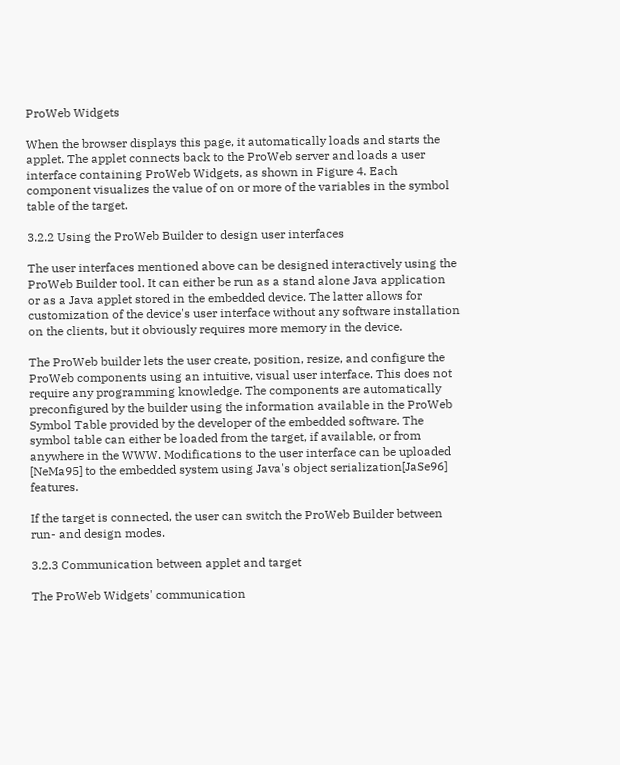ProWeb Widgets

When the browser displays this page, it automatically loads and starts the applet. The applet connects back to the ProWeb server and loads a user interface containing ProWeb Widgets, as shown in Figure 4. Each component visualizes the value of on or more of the variables in the symbol table of the target.

3.2.2 Using the ProWeb Builder to design user interfaces

The user interfaces mentioned above can be designed interactively using the ProWeb Builder tool. It can either be run as a stand alone Java application or as a Java applet stored in the embedded device. The latter allows for customization of the device's user interface without any software installation on the clients, but it obviously requires more memory in the device.

The ProWeb builder lets the user create, position, resize, and configure the ProWeb components using an intuitive, visual user interface. This does not require any programming knowledge. The components are automatically preconfigured by the builder using the information available in the ProWeb Symbol Table provided by the developer of the embedded software. The symbol table can either be loaded from the target, if available, or from anywhere in the WWW. Modifications to the user interface can be uploaded [NeMa95] to the embedded system using Java's object serialization[JaSe96] features.

If the target is connected, the user can switch the ProWeb Builder between run- and design modes.

3.2.3 Communication between applet and target

The ProWeb Widgets' communication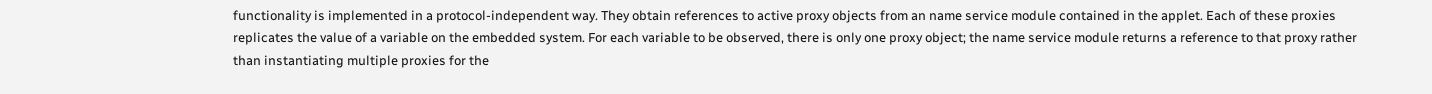functionality is implemented in a protocol-independent way. They obtain references to active proxy objects from an name service module contained in the applet. Each of these proxies replicates the value of a variable on the embedded system. For each variable to be observed, there is only one proxy object; the name service module returns a reference to that proxy rather than instantiating multiple proxies for the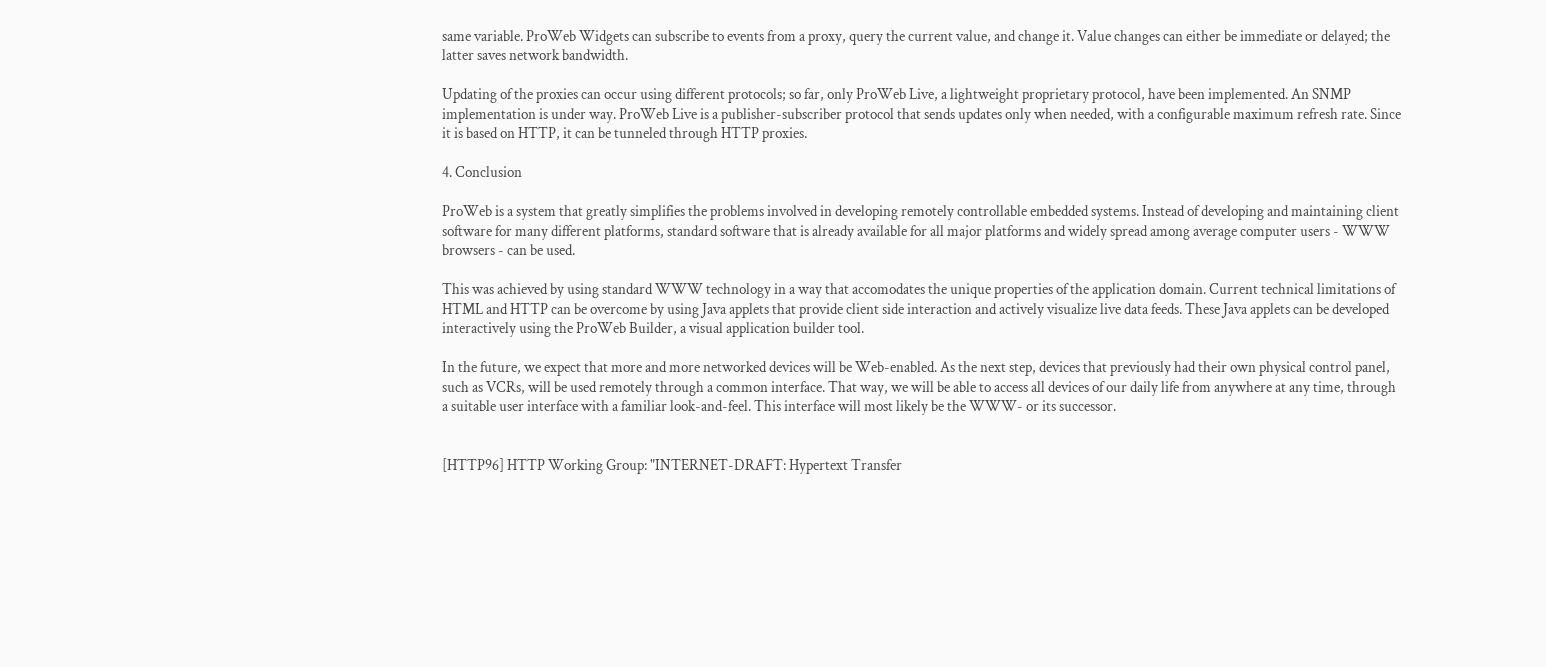same variable. ProWeb Widgets can subscribe to events from a proxy, query the current value, and change it. Value changes can either be immediate or delayed; the latter saves network bandwidth.

Updating of the proxies can occur using different protocols; so far, only ProWeb Live, a lightweight proprietary protocol, have been implemented. An SNMP implementation is under way. ProWeb Live is a publisher-subscriber protocol that sends updates only when needed, with a configurable maximum refresh rate. Since it is based on HTTP, it can be tunneled through HTTP proxies.

4. Conclusion

ProWeb is a system that greatly simplifies the problems involved in developing remotely controllable embedded systems. Instead of developing and maintaining client software for many different platforms, standard software that is already available for all major platforms and widely spread among average computer users - WWW browsers - can be used.

This was achieved by using standard WWW technology in a way that accomodates the unique properties of the application domain. Current technical limitations of HTML and HTTP can be overcome by using Java applets that provide client side interaction and actively visualize live data feeds. These Java applets can be developed interactively using the ProWeb Builder, a visual application builder tool.

In the future, we expect that more and more networked devices will be Web-enabled. As the next step, devices that previously had their own physical control panel, such as VCRs, will be used remotely through a common interface. That way, we will be able to access all devices of our daily life from anywhere at any time, through a suitable user interface with a familiar look-and-feel. This interface will most likely be the WWW- or its successor.


[HTTP96] HTTP Working Group: "INTERNET-DRAFT: Hypertext Transfer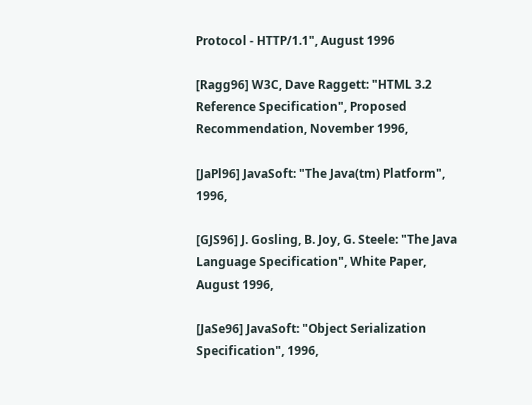Protocol - HTTP/1.1", August 1996

[Ragg96] W3C, Dave Raggett: "HTML 3.2 Reference Specification", Proposed Recommendation, November 1996,

[JaPl96] JavaSoft: "The Java(tm) Platform", 1996,

[GJS96] J. Gosling, B. Joy, G. Steele: "The Java Language Specification", White Paper, August 1996,

[JaSe96] JavaSoft: "Object Serialization Specification", 1996,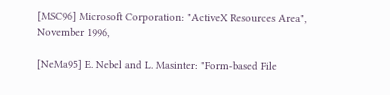[MSC96] Microsoft Corporation: "ActiveX Resources Area", November 1996,

[NeMa95] E. Nebel and L. Masinter: "Form-based File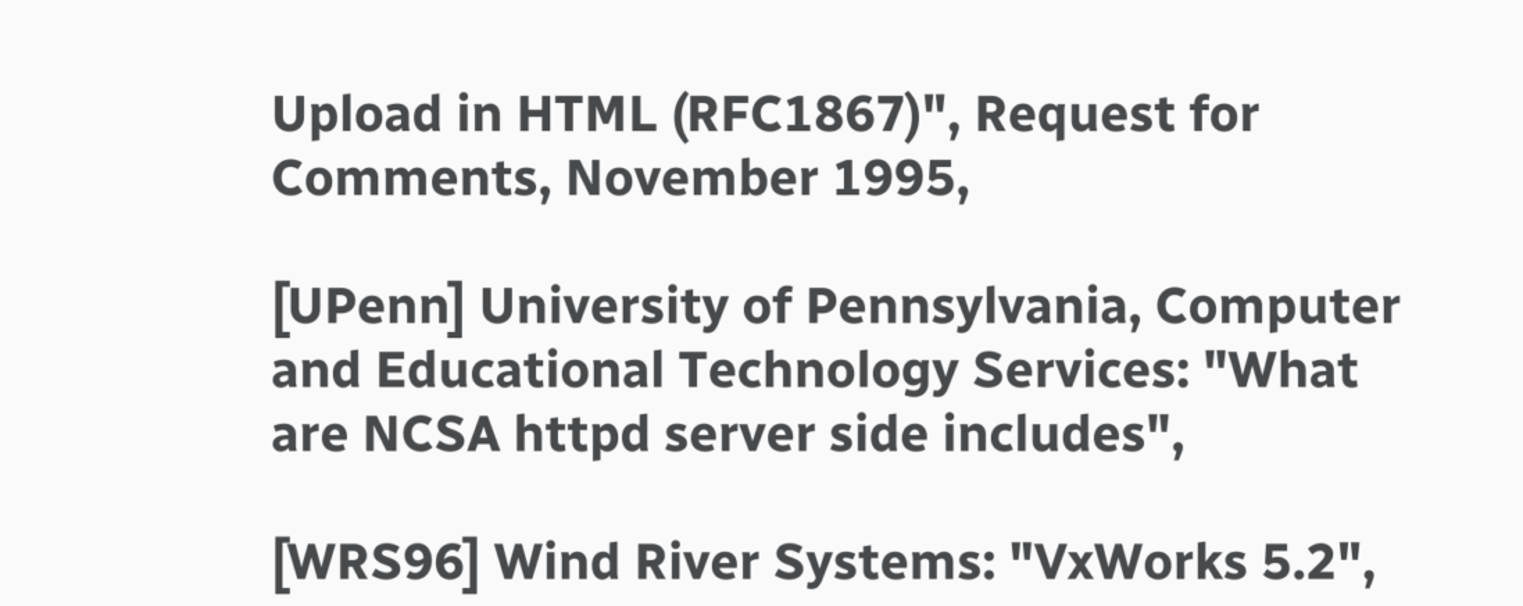Upload in HTML (RFC1867)", Request for Comments, November 1995,

[UPenn] University of Pennsylvania, Computer and Educational Technology Services: "What are NCSA httpd server side includes",

[WRS96] Wind River Systems: "VxWorks 5.2",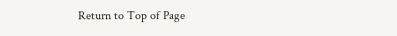Return to Top of Page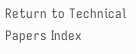Return to Technical Papers Index